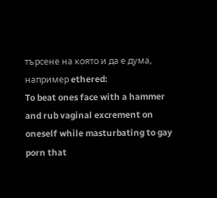търсене на която и да е дума, например ethered:
To beat ones face with a hammer and rub vaginal excrement on oneself while masturbating to gay porn that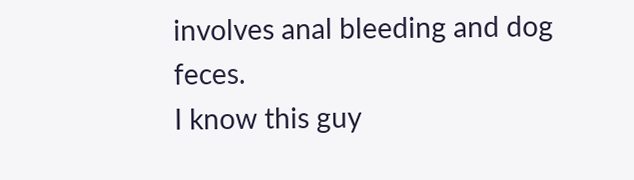involves anal bleeding and dog feces.
I know this guy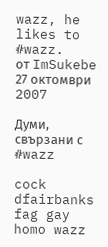wazz, he likes to #wazz.
от ImSukebe 27 октомври 2007

Думи, свързани с #wazz

cock dfairbanks fag gay homo wazz